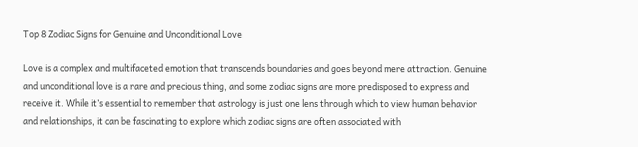Top 8 Zodiac Signs for Genuine and Unconditional Love

Love is a complex and multifaceted emotion that transcends boundaries and goes beyond mere attraction. Genuine and unconditional love is a rare and precious thing, and some zodiac signs are more predisposed to express and receive it. While it’s essential to remember that astrology is just one lens through which to view human behavior and relationships, it can be fascinating to explore which zodiac signs are often associated with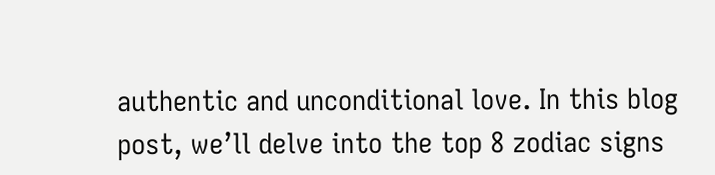authentic and unconditional love. In this blog post, we’ll delve into the top 8 zodiac signs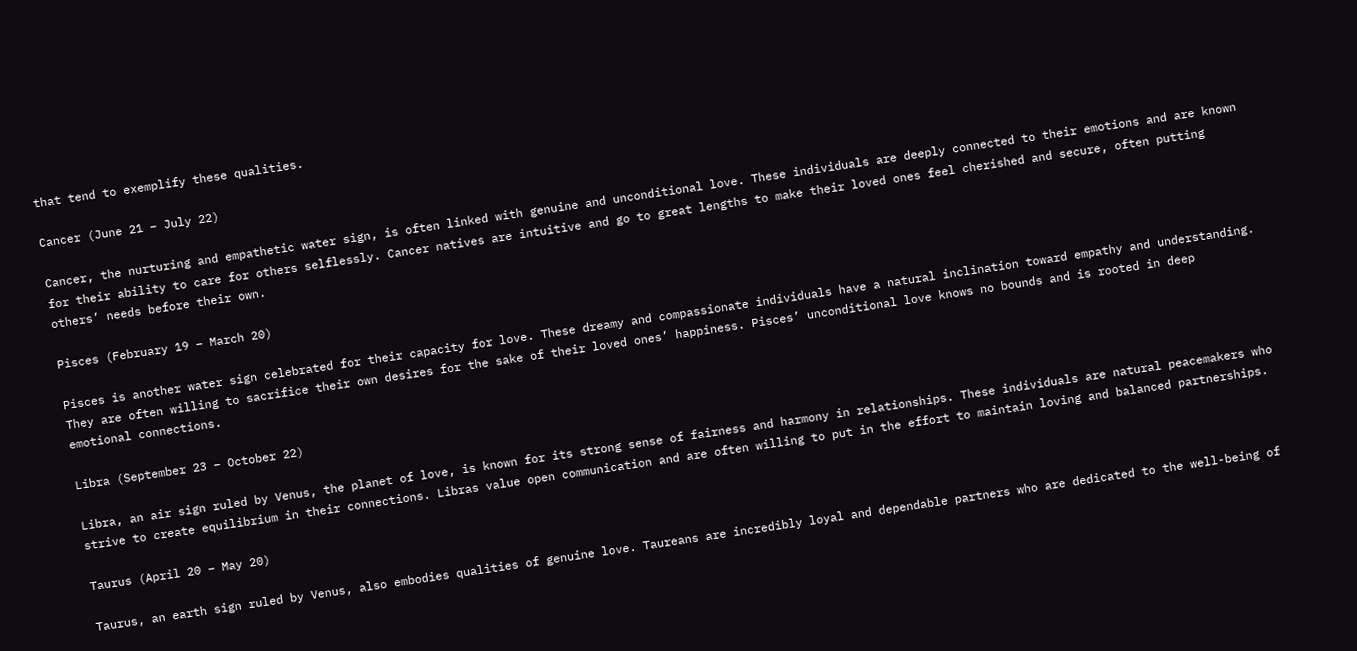that tend to exemplify these qualities.

Cancer (June 21 – July 22)

Cancer, the nurturing and empathetic water sign, is often linked with genuine and unconditional love. These individuals are deeply connected to their emotions and are known for their ability to care for others selflessly. Cancer natives are intuitive and go to great lengths to make their loved ones feel cherished and secure, often putting others’ needs before their own.

Pisces (February 19 – March 20)

Pisces is another water sign celebrated for their capacity for love. These dreamy and compassionate individuals have a natural inclination toward empathy and understanding. They are often willing to sacrifice their own desires for the sake of their loved ones’ happiness. Pisces’ unconditional love knows no bounds and is rooted in deep emotional connections.

Libra (September 23 – October 22)

Libra, an air sign ruled by Venus, the planet of love, is known for its strong sense of fairness and harmony in relationships. These individuals are natural peacemakers who strive to create equilibrium in their connections. Libras value open communication and are often willing to put in the effort to maintain loving and balanced partnerships.

Taurus (April 20 – May 20)

Taurus, an earth sign ruled by Venus, also embodies qualities of genuine love. Taureans are incredibly loyal and dependable partners who are dedicated to the well-being of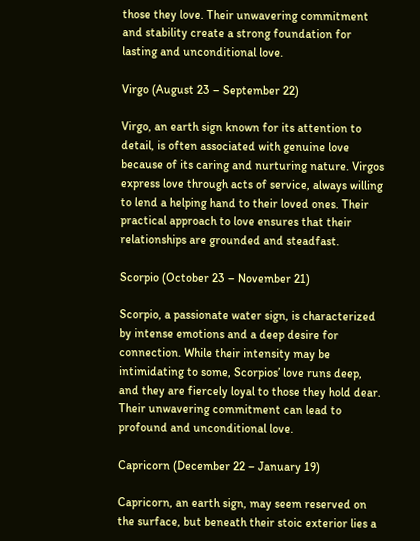those they love. Their unwavering commitment and stability create a strong foundation for lasting and unconditional love.

Virgo (August 23 – September 22)

Virgo, an earth sign known for its attention to detail, is often associated with genuine love because of its caring and nurturing nature. Virgos express love through acts of service, always willing to lend a helping hand to their loved ones. Their practical approach to love ensures that their relationships are grounded and steadfast.

Scorpio (October 23 – November 21)

Scorpio, a passionate water sign, is characterized by intense emotions and a deep desire for connection. While their intensity may be intimidating to some, Scorpios’ love runs deep, and they are fiercely loyal to those they hold dear. Their unwavering commitment can lead to profound and unconditional love.

Capricorn (December 22 – January 19)

Capricorn, an earth sign, may seem reserved on the surface, but beneath their stoic exterior lies a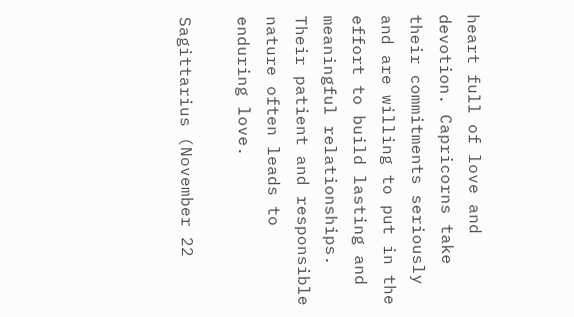heart full of love and devotion. Capricorns take their commitments seriously and are willing to put in the effort to build lasting and meaningful relationships. Their patient and responsible nature often leads to enduring love.

Sagittarius (November 22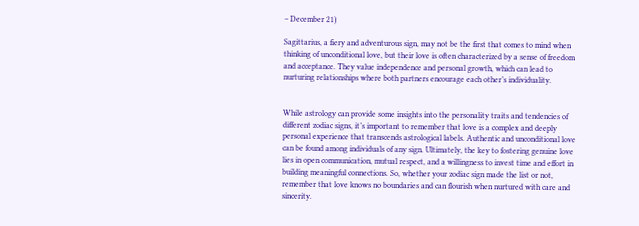– December 21)

Sagittarius, a fiery and adventurous sign, may not be the first that comes to mind when thinking of unconditional love, but their love is often characterized by a sense of freedom and acceptance. They value independence and personal growth, which can lead to nurturing relationships where both partners encourage each other’s individuality.


While astrology can provide some insights into the personality traits and tendencies of different zodiac signs, it’s important to remember that love is a complex and deeply personal experience that transcends astrological labels. Authentic and unconditional love can be found among individuals of any sign. Ultimately, the key to fostering genuine love lies in open communication, mutual respect, and a willingness to invest time and effort in building meaningful connections. So, whether your zodiac sign made the list or not, remember that love knows no boundaries and can flourish when nurtured with care and sincerity.